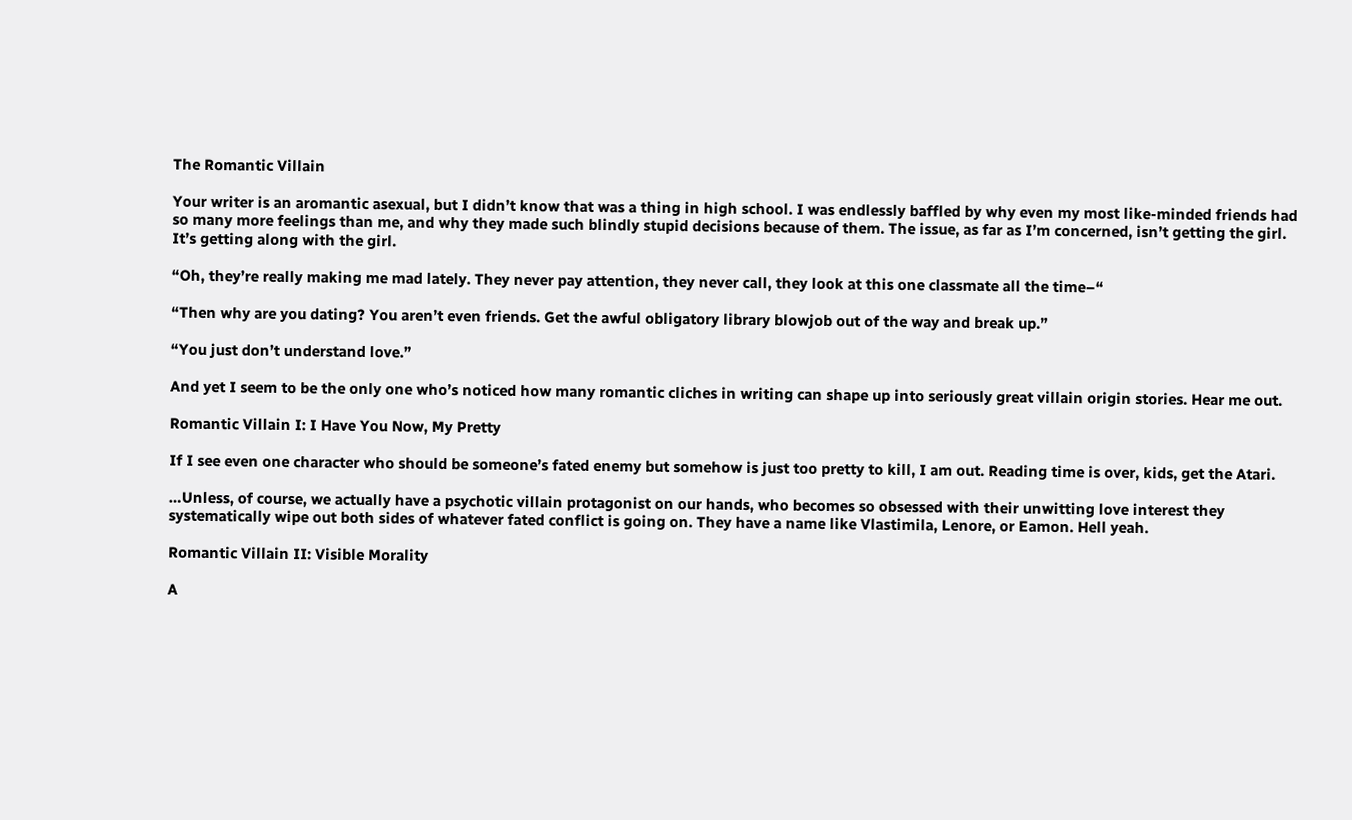The Romantic Villain

Your writer is an aromantic asexual, but I didn’t know that was a thing in high school. I was endlessly baffled by why even my most like-minded friends had so many more feelings than me, and why they made such blindly stupid decisions because of them. The issue, as far as I’m concerned, isn’t getting the girl. It’s getting along with the girl.

“Oh, they’re really making me mad lately. They never pay attention, they never call, they look at this one classmate all the time–“

“Then why are you dating? You aren’t even friends. Get the awful obligatory library blowjob out of the way and break up.”

“You just don’t understand love.”

And yet I seem to be the only one who’s noticed how many romantic cliches in writing can shape up into seriously great villain origin stories. Hear me out.

Romantic Villain I: I Have You Now, My Pretty

If I see even one character who should be someone’s fated enemy but somehow is just too pretty to kill, I am out. Reading time is over, kids, get the Atari.

…Unless, of course, we actually have a psychotic villain protagonist on our hands, who becomes so obsessed with their unwitting love interest they systematically wipe out both sides of whatever fated conflict is going on. They have a name like Vlastimila, Lenore, or Eamon. Hell yeah.

Romantic Villain II: Visible Morality

A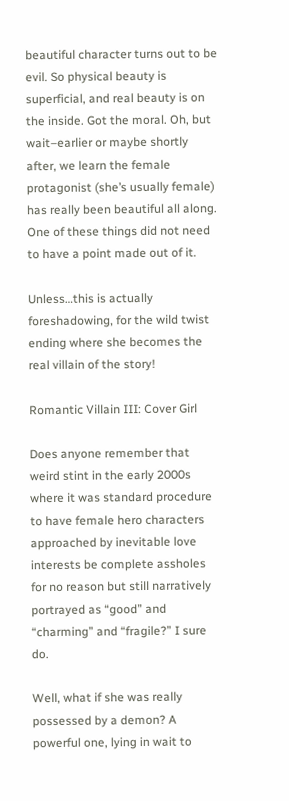beautiful character turns out to be evil. So physical beauty is superficial, and real beauty is on the inside. Got the moral. Oh, but wait–earlier or maybe shortly after, we learn the female protagonist (she’s usually female) has really been beautiful all along. One of these things did not need to have a point made out of it.

Unless…this is actually foreshadowing, for the wild twist ending where she becomes the real villain of the story!

Romantic Villain III: Cover Girl

Does anyone remember that weird stint in the early 2000s where it was standard procedure to have female hero characters approached by inevitable love interests be complete assholes for no reason but still narratively portrayed as “good” and “charming” and “fragile?” I sure do.

Well, what if she was really possessed by a demon? A powerful one, lying in wait to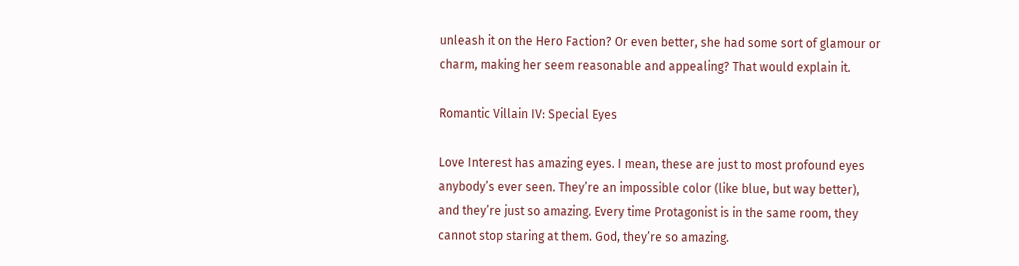unleash it on the Hero Faction? Or even better, she had some sort of glamour or charm, making her seem reasonable and appealing? That would explain it.

Romantic Villain IV: Special Eyes

Love Interest has amazing eyes. I mean, these are just to most profound eyes anybody’s ever seen. They’re an impossible color (like blue, but way better), and they’re just so amazing. Every time Protagonist is in the same room, they cannot stop staring at them. God, they’re so amazing.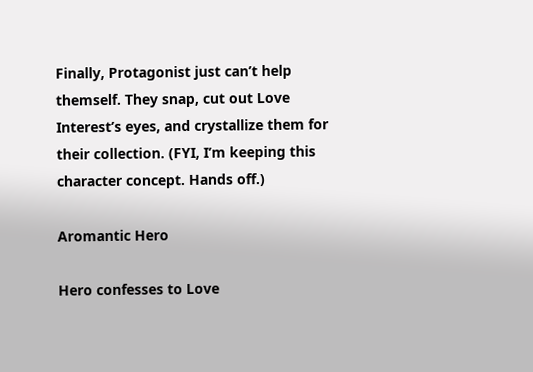Finally, Protagonist just can’t help themself. They snap, cut out Love Interest’s eyes, and crystallize them for their collection. (FYI, I’m keeping this character concept. Hands off.)

Aromantic Hero

Hero confesses to Love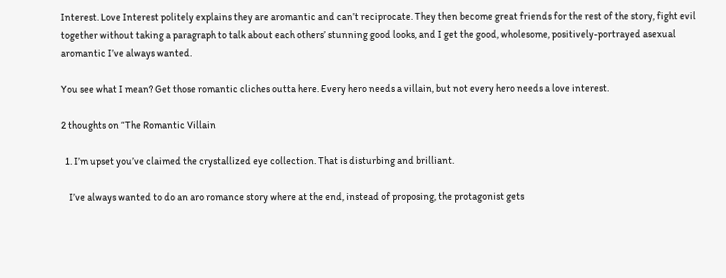Interest. Love Interest politely explains they are aromantic and can’t reciprocate. They then become great friends for the rest of the story, fight evil together without taking a paragraph to talk about each others’ stunning good looks, and I get the good, wholesome, positively-portrayed asexual aromantic I’ve always wanted.

You see what I mean? Get those romantic cliches outta here. Every hero needs a villain, but not every hero needs a love interest.

2 thoughts on “The Romantic Villain

  1. I’m upset you’ve claimed the crystallized eye collection. That is disturbing and brilliant.

    I’ve always wanted to do an aro romance story where at the end, instead of proposing, the protagonist gets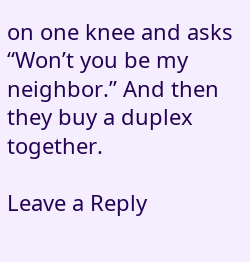on one knee and asks “Won’t you be my neighbor.” And then they buy a duplex together.

Leave a Reply